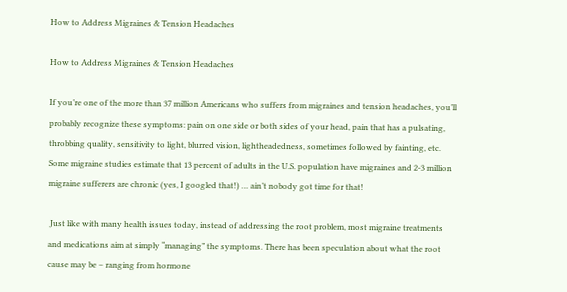How to Address Migraines & Tension Headaches

How to Address Migraines & Tension Headaches

If you’re one of the more than 37 million Americans who suffers from migraines and tension headaches, you’ll probably recognize these symptoms: pain on one side or both sides of your head, pain that has a pulsating, throbbing quality, sensitivity to light, blurred vision, lightheadedness, sometimes followed by fainting, etc. Some migraine studies estimate that 13 percent of adults in the U.S. population have migraines and 2-3 million migraine sufferers are chronic (yes, I googled that!) … ain’t nobody got time for that!

 Just like with many health issues today, instead of addressing the root problem, most migraine treatments and medications aim at simply “managing” the symptoms. There has been speculation about what the root cause may be – ranging from hormone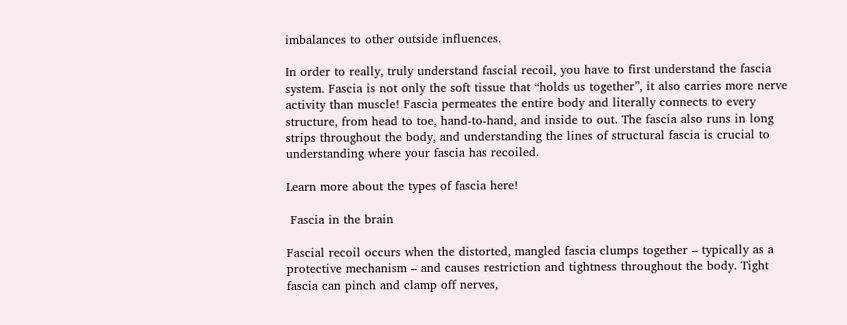imbalances to other outside influences.

In order to really, truly understand fascial recoil, you have to first understand the fascia system. Fascia is not only the soft tissue that “holds us together”, it also carries more nerve activity than muscle! Fascia permeates the entire body and literally connects to every structure, from head to toe, hand-to-hand, and inside to out. The fascia also runs in long strips throughout the body, and understanding the lines of structural fascia is crucial to understanding where your fascia has recoiled.

Learn more about the types of fascia here!

 Fascia in the brain

Fascial recoil occurs when the distorted, mangled fascia clumps together – typically as a protective mechanism – and causes restriction and tightness throughout the body. Tight fascia can pinch and clamp off nerves,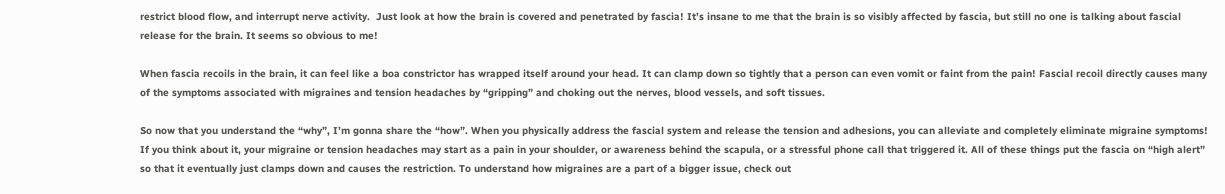restrict blood flow, and interrupt nerve activity.  Just look at how the brain is covered and penetrated by fascia! It’s insane to me that the brain is so visibly affected by fascia, but still no one is talking about fascial release for the brain. It seems so obvious to me!

When fascia recoils in the brain, it can feel like a boa constrictor has wrapped itself around your head. It can clamp down so tightly that a person can even vomit or faint from the pain! Fascial recoil directly causes many of the symptoms associated with migraines and tension headaches by “gripping” and choking out the nerves, blood vessels, and soft tissues.

So now that you understand the “why”, I’m gonna share the “how”. When you physically address the fascial system and release the tension and adhesions, you can alleviate and completely eliminate migraine symptoms! If you think about it, your migraine or tension headaches may start as a pain in your shoulder, or awareness behind the scapula, or a stressful phone call that triggered it. All of these things put the fascia on “high alert” so that it eventually just clamps down and causes the restriction. To understand how migraines are a part of a bigger issue, check out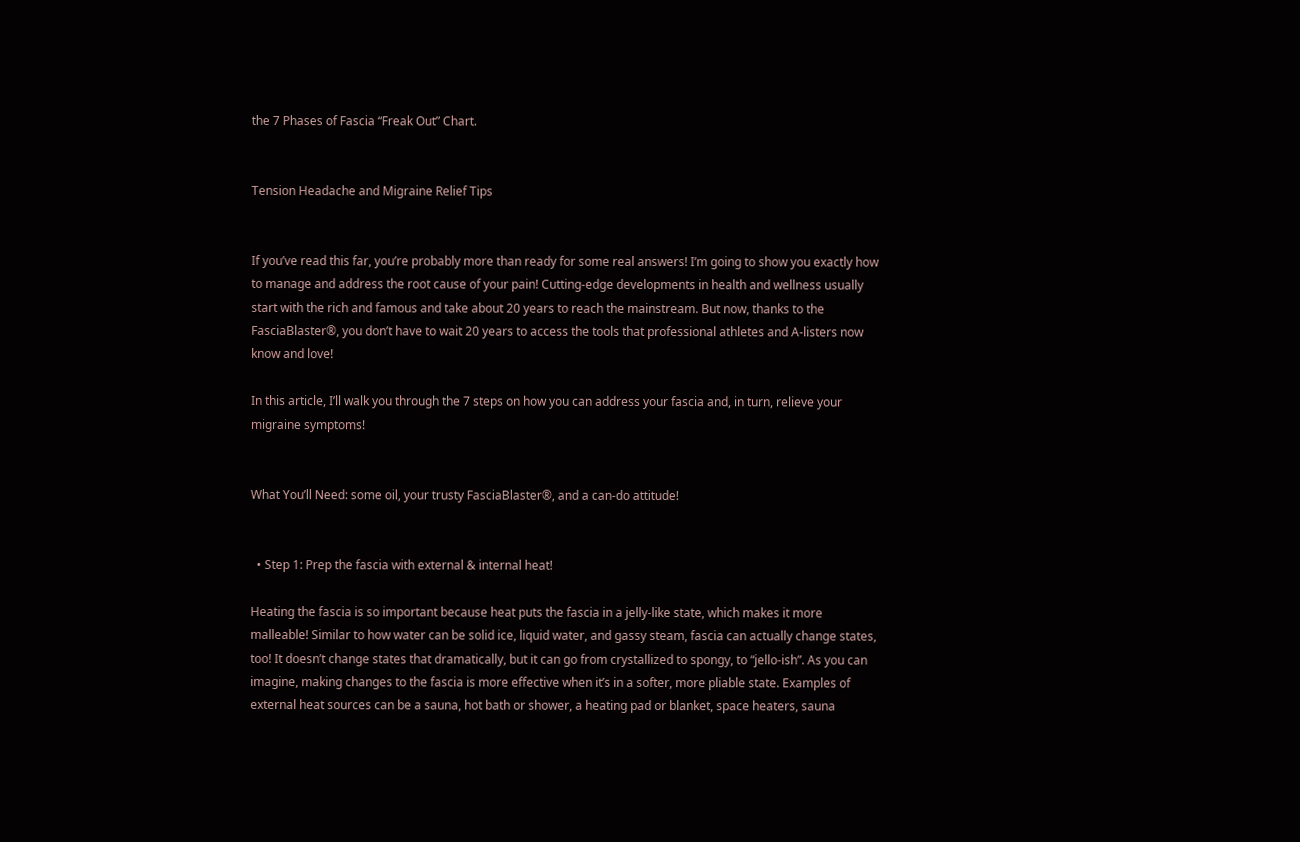the 7 Phases of Fascia “Freak Out” Chart.


Tension Headache and Migraine Relief Tips


If you’ve read this far, you’re probably more than ready for some real answers! I’m going to show you exactly how to manage and address the root cause of your pain! Cutting-edge developments in health and wellness usually start with the rich and famous and take about 20 years to reach the mainstream. But now, thanks to the FasciaBlaster®, you don’t have to wait 20 years to access the tools that professional athletes and A-listers now know and love!

In this article, I’ll walk you through the 7 steps on how you can address your fascia and, in turn, relieve your migraine symptoms!


What You’ll Need: some oil, your trusty FasciaBlaster®, and a can-do attitude!


  • Step 1: Prep the fascia with external & internal heat!

Heating the fascia is so important because heat puts the fascia in a jelly-like state, which makes it more malleable! Similar to how water can be solid ice, liquid water, and gassy steam, fascia can actually change states, too! It doesn’t change states that dramatically, but it can go from crystallized to spongy, to “jello-ish”. As you can imagine, making changes to the fascia is more effective when it’s in a softer, more pliable state. Examples of external heat sources can be a sauna, hot bath or shower, a heating pad or blanket, space heaters, sauna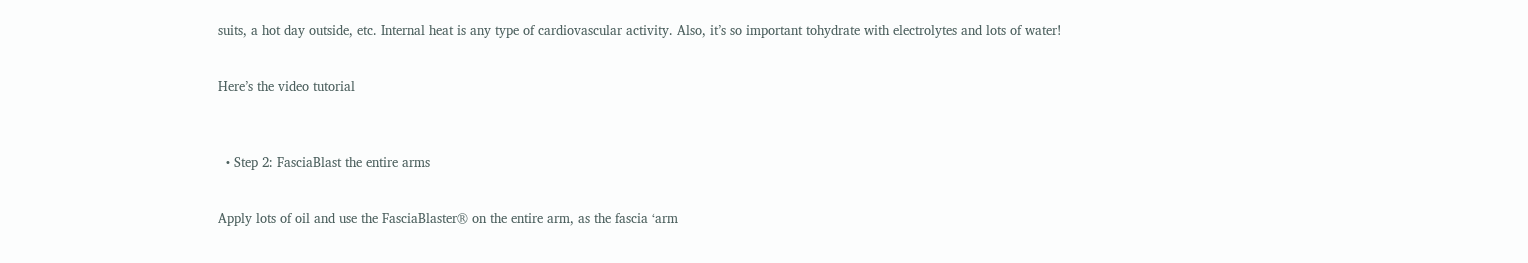suits, a hot day outside, etc. Internal heat is any type of cardiovascular activity. Also, it’s so important tohydrate with electrolytes and lots of water!


Here’s the video tutorial



  • Step 2: FasciaBlast the entire arms


Apply lots of oil and use the FasciaBlaster® on the entire arm, as the fascia ‘arm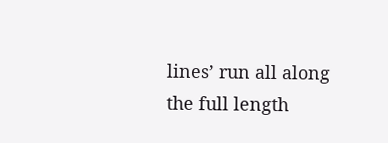lines’ run all along the full length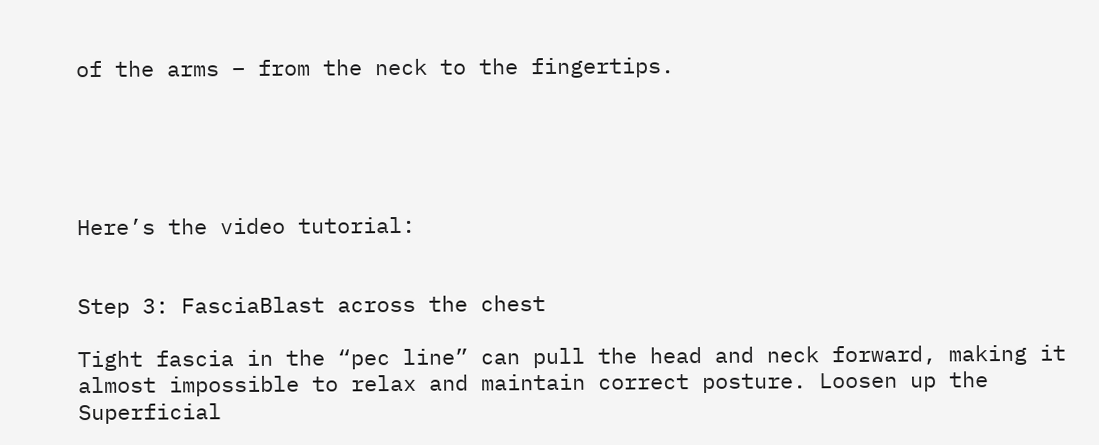of the arms – from the neck to the fingertips.





Here’s the video tutorial:


Step 3: FasciaBlast across the chest

Tight fascia in the “pec line” can pull the head and neck forward, making it almost impossible to relax and maintain correct posture. Loosen up the Superficial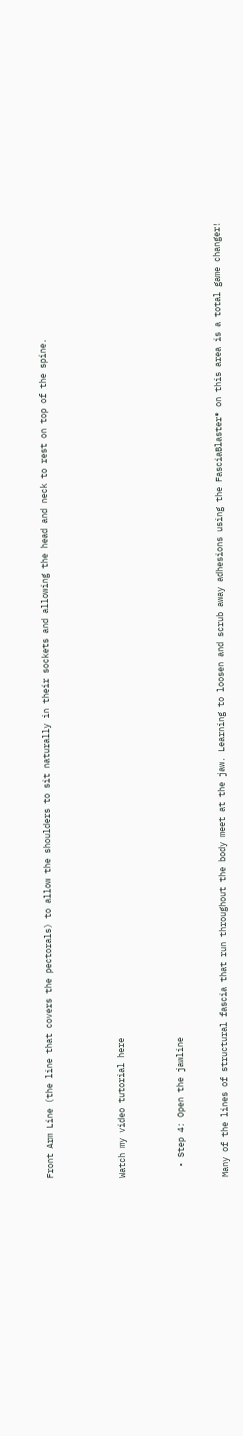Front Arm Line (the line that covers the pectorals) to allow the shoulders to sit naturally in their sockets and allowing the head and neck to rest on top of the spine.




Watch my video tutorial here



  • Step 4: Open the jawline


Many of the lines of structural fascia that run throughout the body meet at the jaw. Learning to loosen and scrub away adhesions using the FasciaBlaster® on this area is a total game changer!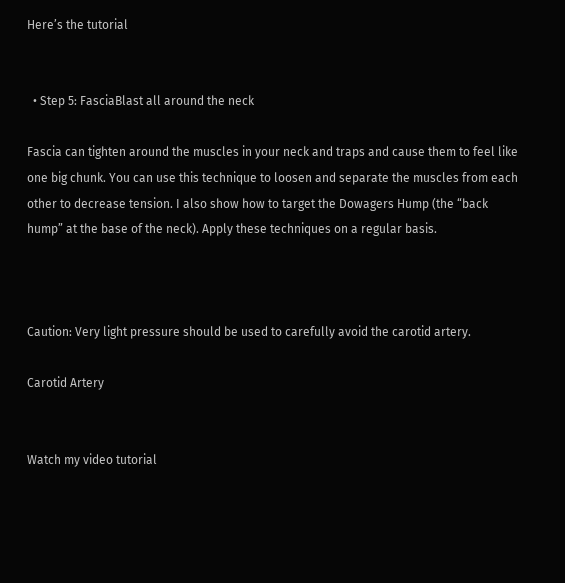Here’s the tutorial


  • Step 5: FasciaBlast all around the neck

Fascia can tighten around the muscles in your neck and traps and cause them to feel like one big chunk. You can use this technique to loosen and separate the muscles from each other to decrease tension. I also show how to target the Dowagers Hump (the “back hump” at the base of the neck). Apply these techniques on a regular basis.



Caution: Very light pressure should be used to carefully avoid the carotid artery.

Carotid Artery


Watch my video tutorial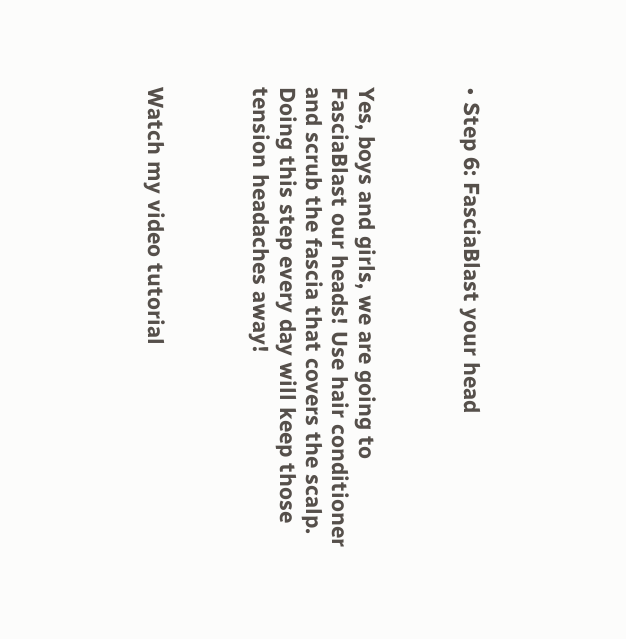• Step 6: FasciaBlast your head



Yes, boys and girls, we are going to FasciaBlast our heads! Use hair conditioner and scrub the fascia that covers the scalp. Doing this step every day will keep those tension headaches away!



Watch my video tutorial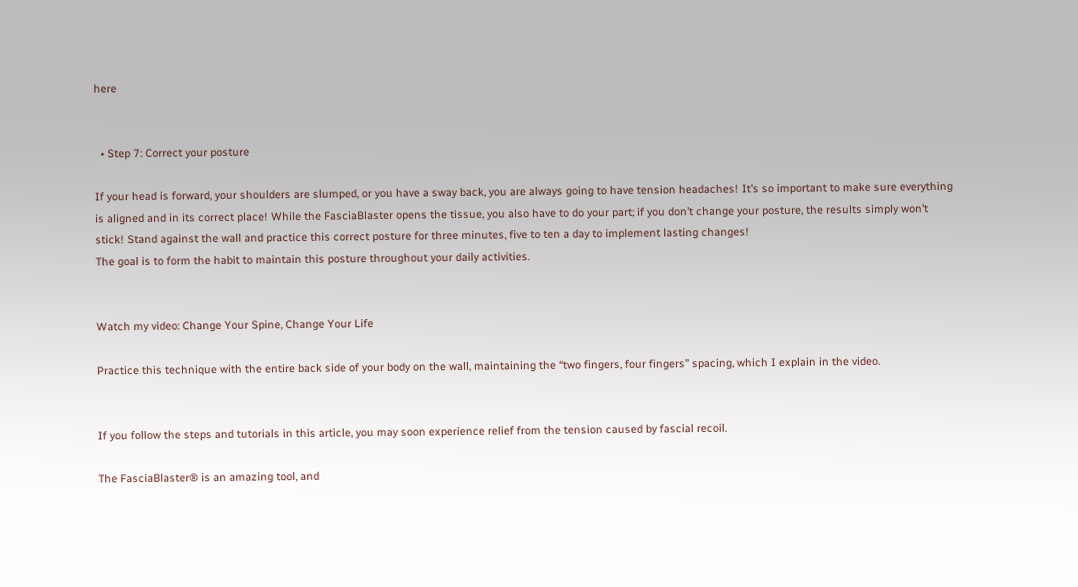here


  • Step 7: Correct your posture

If your head is forward, your shoulders are slumped, or you have a sway back, you are always going to have tension headaches! It’s so important to make sure everything is aligned and in its correct place! While the FasciaBlaster opens the tissue, you also have to do your part; if you don’t change your posture, the results simply won’t stick! Stand against the wall and practice this correct posture for three minutes, five to ten a day to implement lasting changes!
The goal is to form the habit to maintain this posture throughout your daily activities.


Watch my video: Change Your Spine, Change Your Life

Practice this technique with the entire back side of your body on the wall, maintaining the “two fingers, four fingers” spacing, which I explain in the video.


If you follow the steps and tutorials in this article, you may soon experience relief from the tension caused by fascial recoil.

The FasciaBlaster® is an amazing tool, and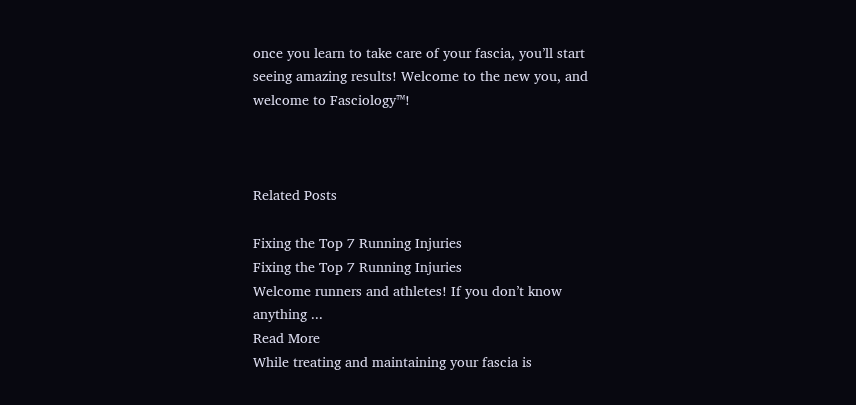once you learn to take care of your fascia, you’ll start seeing amazing results! Welcome to the new you, and welcome to Fasciology™!



Related Posts

Fixing the Top 7 Running Injuries
Fixing the Top 7 Running Injuries
Welcome runners and athletes! If you don’t know anything ...
Read More
While treating and maintaining your fascia is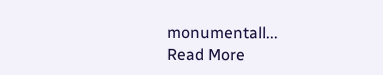monumentall...
Read More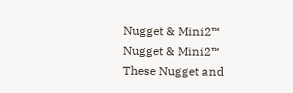Nugget & Mini2™
Nugget & Mini2™
These Nugget and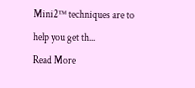Mini2™ techniques are to help you get th...
Read More